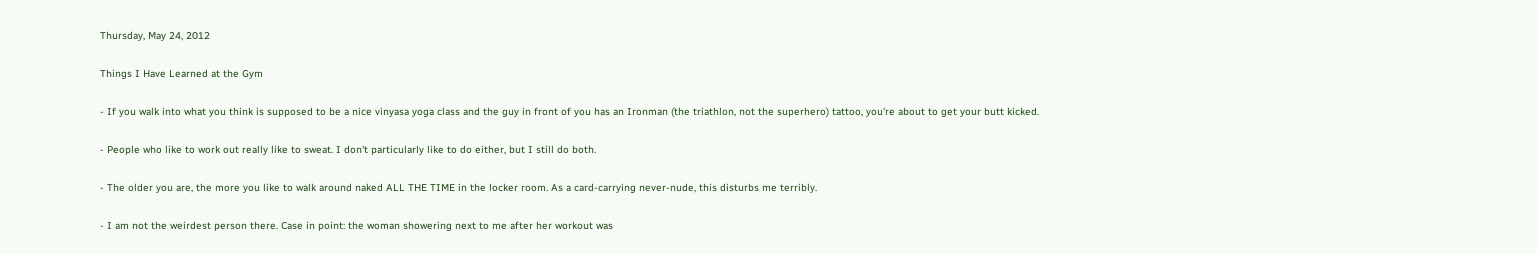Thursday, May 24, 2012

Things I Have Learned at the Gym

- If you walk into what you think is supposed to be a nice vinyasa yoga class and the guy in front of you has an Ironman (the triathlon, not the superhero) tattoo, you're about to get your butt kicked.

- People who like to work out really like to sweat. I don't particularly like to do either, but I still do both.

- The older you are, the more you like to walk around naked ALL THE TIME in the locker room. As a card-carrying never-nude, this disturbs me terribly.

- I am not the weirdest person there. Case in point: the woman showering next to me after her workout was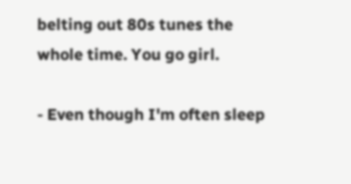belting out 80s tunes the whole time. You go girl.

- Even though I'm often sleep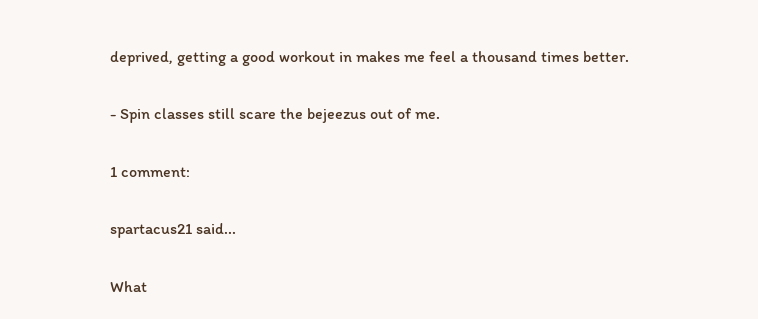deprived, getting a good workout in makes me feel a thousand times better.

- Spin classes still scare the bejeezus out of me.

1 comment:

spartacus21 said...

What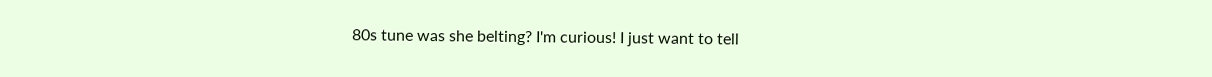80s tune was she belting? I'm curious! I just want to tell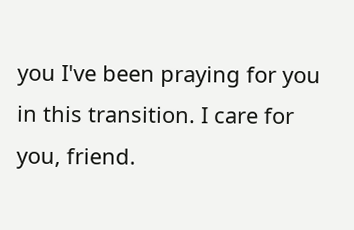you I've been praying for you in this transition. I care for you, friend.